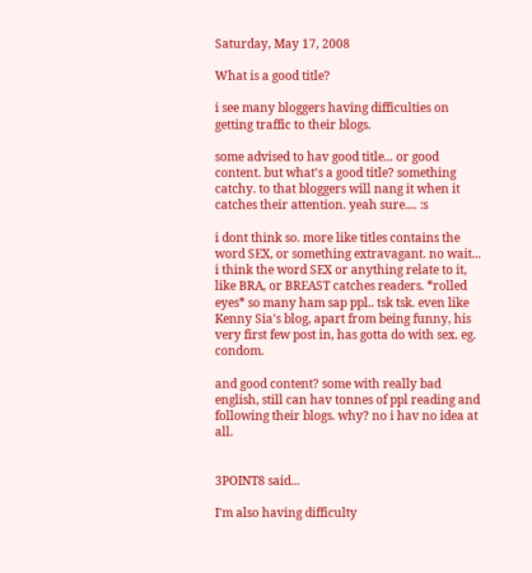Saturday, May 17, 2008

What is a good title?

i see many bloggers having difficulties on getting traffic to their blogs.

some advised to hav good title... or good content. but what's a good title? something catchy. to that bloggers will nang it when it catches their attention. yeah sure.... :s

i dont think so. more like titles contains the word SEX, or something extravagant. no wait... i think the word SEX or anything relate to it, like BRA, or BREAST catches readers. *rolled eyes* so many ham sap ppl.. tsk tsk. even like Kenny Sia's blog, apart from being funny, his very first few post in, has gotta do with sex. eg. condom.

and good content? some with really bad english, still can hav tonnes of ppl reading and following their blogs. why? no i hav no idea at all.


3POINT8 said...

I'm also having difficulty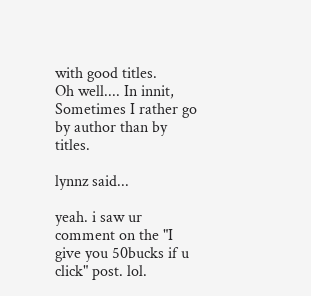with good titles.
Oh well.... In innit, Sometimes I rather go by author than by titles.

lynnz said...

yeah. i saw ur comment on the "I give you 50bucks if u click" post. lol.